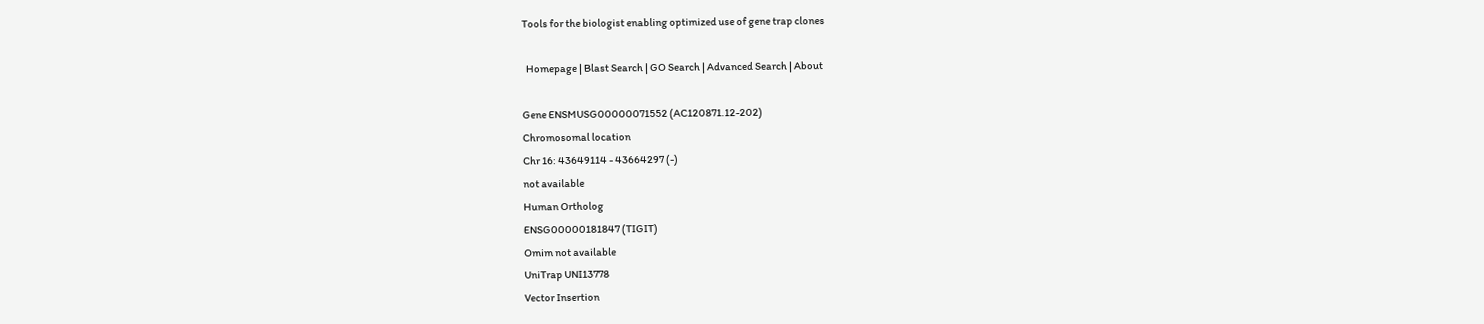Tools for the biologist enabling optimized use of gene trap clones

  Homepage | Blast Search | GO Search | Advanced Search | About

Gene ENSMUSG00000071552 (AC120871.12-202)
Chromosomal location
Chr 16: 43649114 - 43664297 (-)
not available
Human Ortholog
ENSG00000181847 (TIGIT)
Omim not available
UniTrap UNI13778
Vector Insertion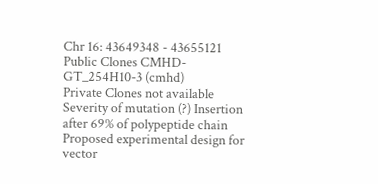Chr 16: 43649348 - 43655121
Public Clones CMHD-GT_254H10-3 (cmhd)
Private Clones not available
Severity of mutation (?) Insertion after 69% of polypeptide chain
Proposed experimental design for vector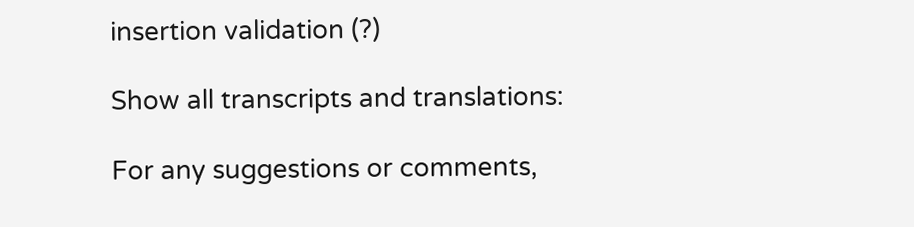insertion validation (?)

Show all transcripts and translations:

For any suggestions or comments,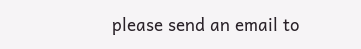please send an email to